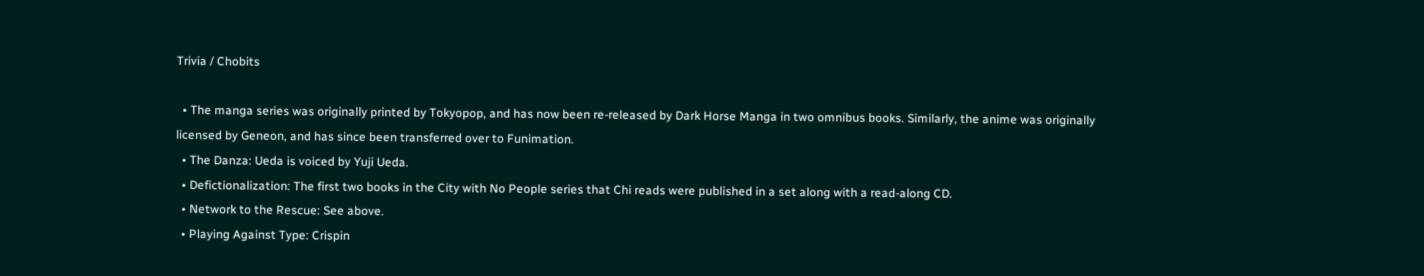Trivia / Chobits

  • The manga series was originally printed by Tokyopop, and has now been re-released by Dark Horse Manga in two omnibus books. Similarly, the anime was originally licensed by Geneon, and has since been transferred over to Funimation.
  • The Danza: Ueda is voiced by Yuji Ueda.
  • Defictionalization: The first two books in the City with No People series that Chi reads were published in a set along with a read-along CD.
  • Network to the Rescue: See above.
  • Playing Against Type: Crispin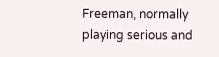Freeman, normally playing serious and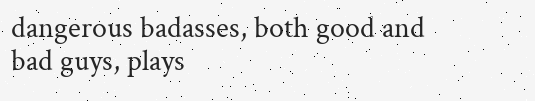dangerous badasses, both good and bad guys, plays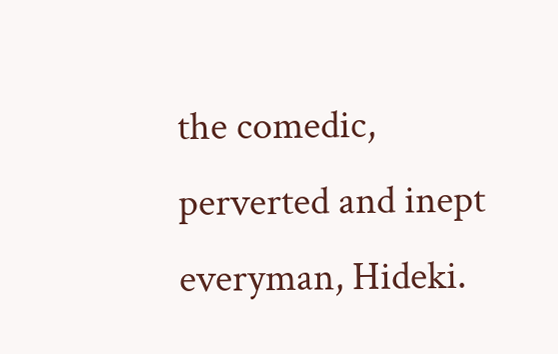the comedic, perverted and inept everyman, Hideki.